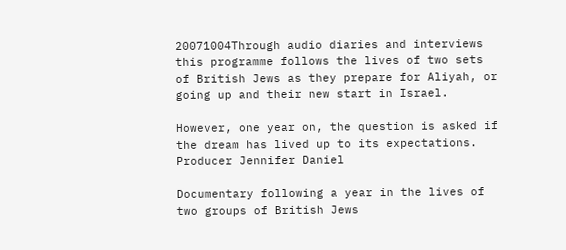20071004Through audio diaries and interviews this programme follows the lives of two sets of British Jews as they prepare for Aliyah, or going up and their new start in Israel.

However, one year on, the question is asked if the dream has lived up to its expectations. Producer Jennifer Daniel

Documentary following a year in the lives of two groups of British Jews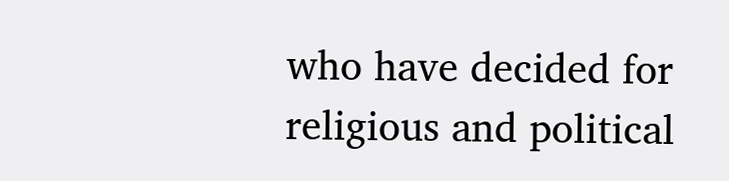who have decided for religious and political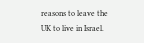reasons to leave the UK to live in Israel.